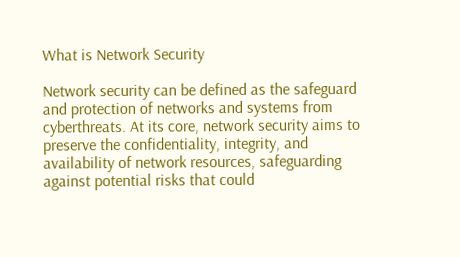What is Network Security

Network security can be defined as the safeguard and protection of networks and systems from cyberthreats. At its core, network security aims to preserve the confidentiality, integrity, and availability of network resources, safeguarding against potential risks that could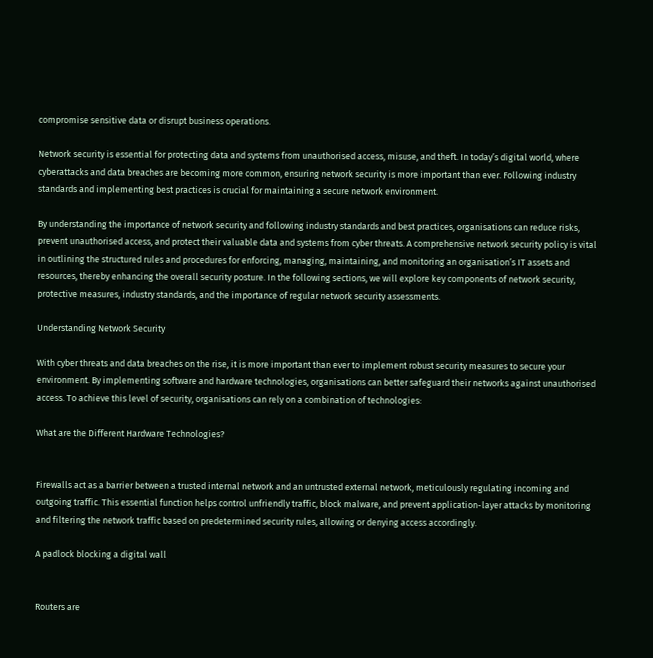compromise sensitive data or disrupt business operations.

Network security is essential for protecting data and systems from unauthorised access, misuse, and theft. In today’s digital world, where cyberattacks and data breaches are becoming more common, ensuring network security is more important than ever. Following industry standards and implementing best practices is crucial for maintaining a secure network environment.

By understanding the importance of network security and following industry standards and best practices, organisations can reduce risks, prevent unauthorised access, and protect their valuable data and systems from cyber threats. A comprehensive network security policy is vital in outlining the structured rules and procedures for enforcing, managing, maintaining, and monitoring an organisation’s IT assets and resources, thereby enhancing the overall security posture. In the following sections, we will explore key components of network security, protective measures, industry standards, and the importance of regular network security assessments.

Understanding Network Security

With cyber threats and data breaches on the rise, it is more important than ever to implement robust security measures to secure your environment. By implementing software and hardware technologies, organisations can better safeguard their networks against unauthorised access. To achieve this level of security, organisations can rely on a combination of technologies:

What are the Different Hardware Technologies?


Firewalls act as a barrier between a trusted internal network and an untrusted external network, meticulously regulating incoming and outgoing traffic. This essential function helps control unfriendly traffic, block malware, and prevent application-layer attacks by monitoring and filtering the network traffic based on predetermined security rules, allowing or denying access accordingly.

A padlock blocking a digital wall


Routers are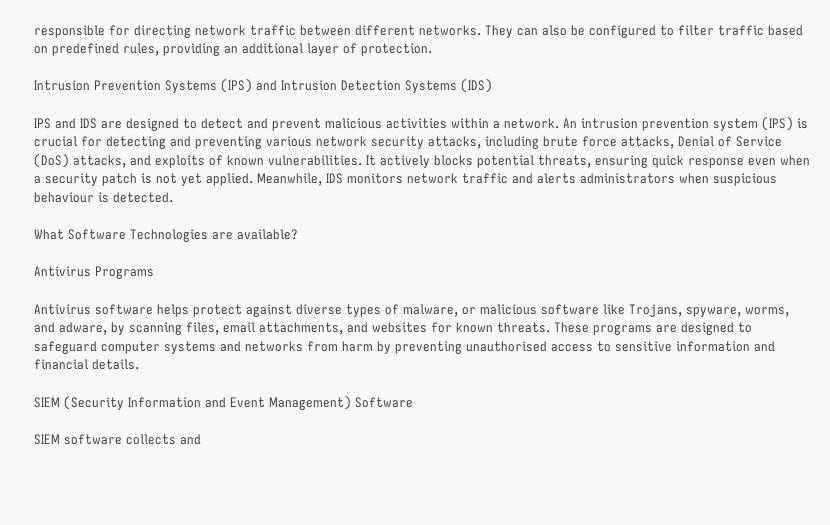responsible for directing network traffic between different networks. They can also be configured to filter traffic based on predefined rules, providing an additional layer of protection.

Intrusion Prevention Systems (IPS) and Intrusion Detection Systems (IDS)

IPS and IDS are designed to detect and prevent malicious activities within a network. An intrusion prevention system (IPS) is crucial for detecting and preventing various network security attacks, including brute force attacks, Denial of Service (DoS) attacks, and exploits of known vulnerabilities. It actively blocks potential threats, ensuring quick response even when a security patch is not yet applied. Meanwhile, IDS monitors network traffic and alerts administrators when suspicious behaviour is detected.

What Software Technologies are available?

Antivirus Programs

Antivirus software helps protect against diverse types of malware, or malicious software like Trojans, spyware, worms, and adware, by scanning files, email attachments, and websites for known threats. These programs are designed to safeguard computer systems and networks from harm by preventing unauthorised access to sensitive information and financial details.

SIEM (Security Information and Event Management) Software

SIEM software collects and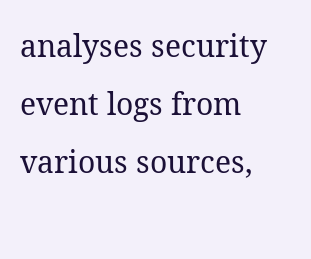analyses security event logs from various sources,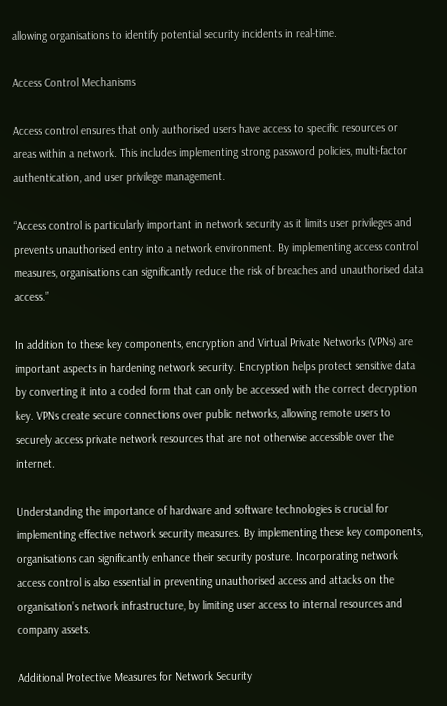allowing organisations to identify potential security incidents in real-time.

Access Control Mechanisms

Access control ensures that only authorised users have access to specific resources or areas within a network. This includes implementing strong password policies, multi-factor authentication, and user privilege management.

“Access control is particularly important in network security as it limits user privileges and prevents unauthorised entry into a network environment. By implementing access control measures, organisations can significantly reduce the risk of breaches and unauthorised data access.”

In addition to these key components, encryption and Virtual Private Networks (VPNs) are important aspects in hardening network security. Encryption helps protect sensitive data by converting it into a coded form that can only be accessed with the correct decryption key. VPNs create secure connections over public networks, allowing remote users to securely access private network resources that are not otherwise accessible over the internet.

Understanding the importance of hardware and software technologies is crucial for implementing effective network security measures. By implementing these key components, organisations can significantly enhance their security posture. Incorporating network access control is also essential in preventing unauthorised access and attacks on the organisation’s network infrastructure, by limiting user access to internal resources and company assets.

Additional Protective Measures for Network Security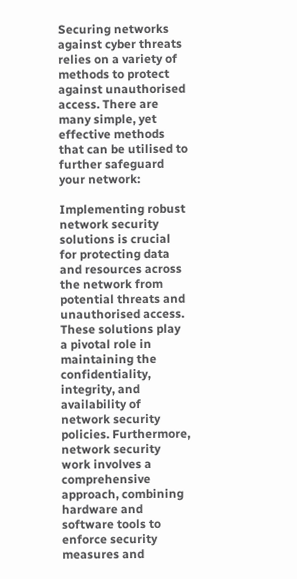Securing networks against cyber threats relies on a variety of methods to protect against unauthorised access. There are many simple, yet effective methods that can be utilised to further safeguard your network:

Implementing robust network security solutions is crucial for protecting data and resources across the network from potential threats and unauthorised access. These solutions play a pivotal role in maintaining the confidentiality, integrity, and availability of network security policies. Furthermore, network security work involves a comprehensive approach, combining hardware and software tools to enforce security measures and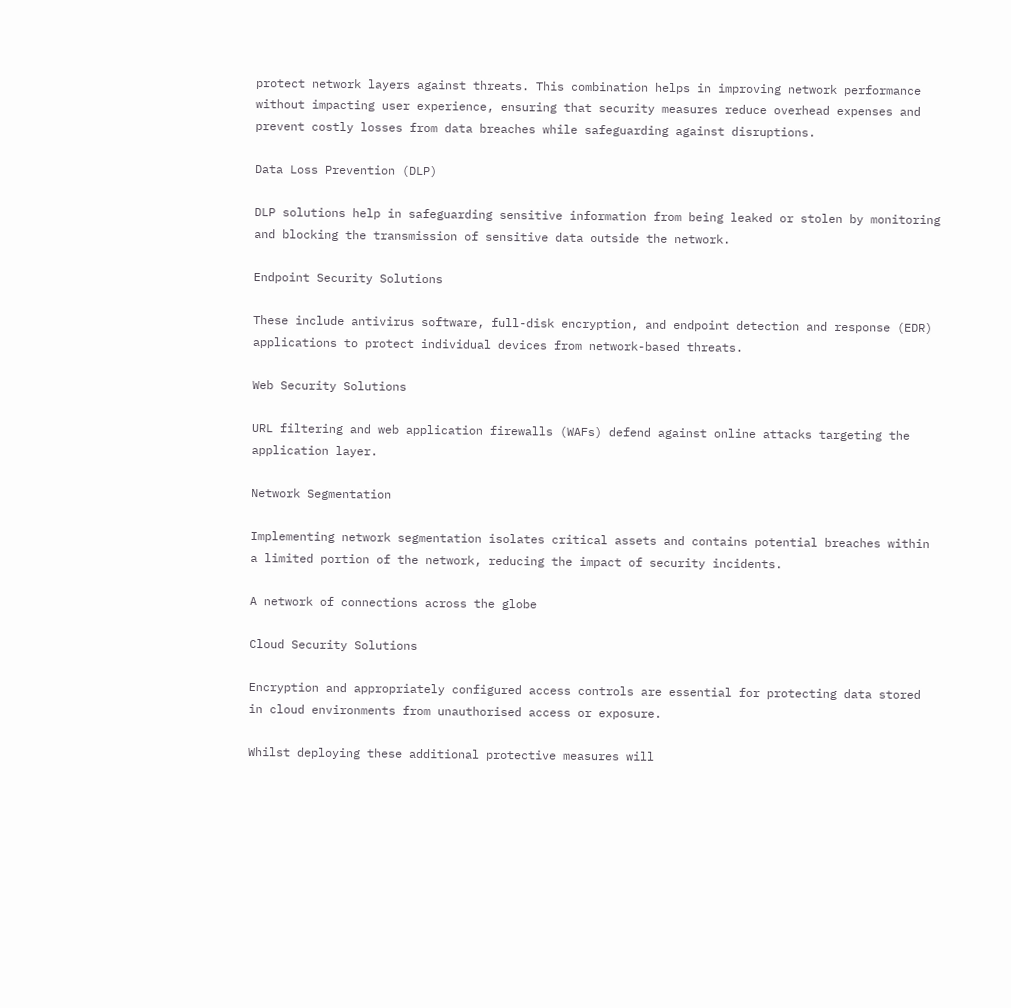protect network layers against threats. This combination helps in improving network performance without impacting user experience, ensuring that security measures reduce overhead expenses and prevent costly losses from data breaches while safeguarding against disruptions.

Data Loss Prevention (DLP)

DLP solutions help in safeguarding sensitive information from being leaked or stolen by monitoring and blocking the transmission of sensitive data outside the network.

Endpoint Security Solutions

These include antivirus software, full-disk encryption, and endpoint detection and response (EDR) applications to protect individual devices from network-based threats.

Web Security Solutions

URL filtering and web application firewalls (WAFs) defend against online attacks targeting the application layer.

Network Segmentation

Implementing network segmentation isolates critical assets and contains potential breaches within a limited portion of the network, reducing the impact of security incidents.

A network of connections across the globe

Cloud Security Solutions

Encryption and appropriately configured access controls are essential for protecting data stored in cloud environments from unauthorised access or exposure.

Whilst deploying these additional protective measures will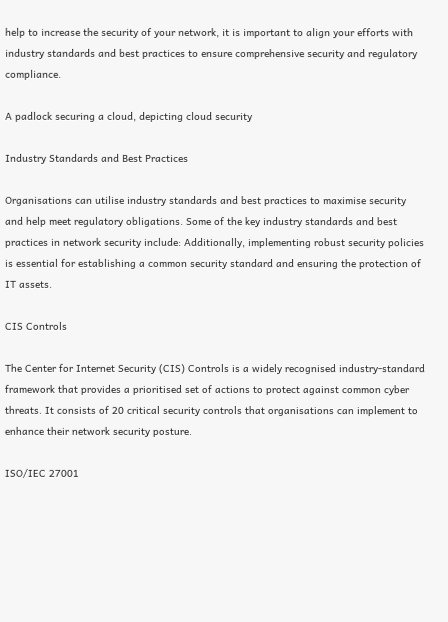help to increase the security of your network, it is important to align your efforts with industry standards and best practices to ensure comprehensive security and regulatory compliance.

A padlock securing a cloud, depicting cloud security

Industry Standards and Best Practices

Organisations can utilise industry standards and best practices to maximise security and help meet regulatory obligations. Some of the key industry standards and best practices in network security include: Additionally, implementing robust security policies is essential for establishing a common security standard and ensuring the protection of IT assets.

CIS Controls

The Center for Internet Security (CIS) Controls is a widely recognised industry-standard framework that provides a prioritised set of actions to protect against common cyber threats. It consists of 20 critical security controls that organisations can implement to enhance their network security posture.

ISO/IEC 27001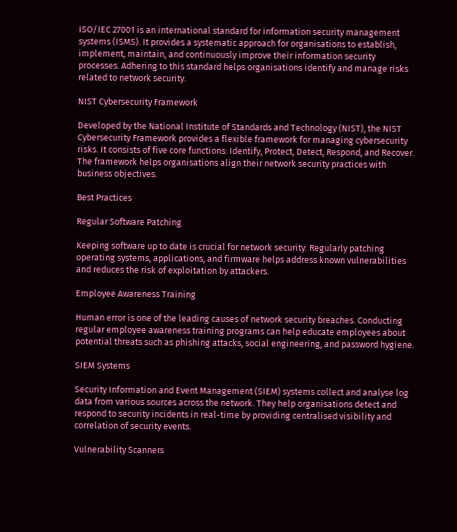ISO/IEC 27001 is an international standard for information security management systems (ISMS). It provides a systematic approach for organisations to establish, implement, maintain, and continuously improve their information security processes. Adhering to this standard helps organisations identify and manage risks related to network security.

NIST Cybersecurity Framework

Developed by the National Institute of Standards and Technology (NIST), the NIST Cybersecurity Framework provides a flexible framework for managing cybersecurity risks. It consists of five core functions: Identify, Protect, Detect, Respond, and Recover. The framework helps organisations align their network security practices with business objectives.

Best Practices

Regular Software Patching

Keeping software up to date is crucial for network security. Regularly patching operating systems, applications, and firmware helps address known vulnerabilities and reduces the risk of exploitation by attackers.

Employee Awareness Training

Human error is one of the leading causes of network security breaches. Conducting regular employee awareness training programs can help educate employees about potential threats such as phishing attacks, social engineering, and password hygiene.

SIEM Systems

Security Information and Event Management (SIEM) systems collect and analyse log data from various sources across the network. They help organisations detect and respond to security incidents in real-time by providing centralised visibility and correlation of security events.

Vulnerability Scanners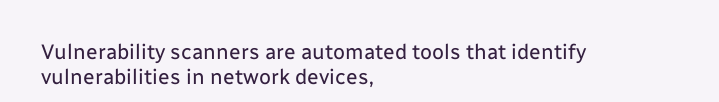Vulnerability scanners are automated tools that identify vulnerabilities in network devices,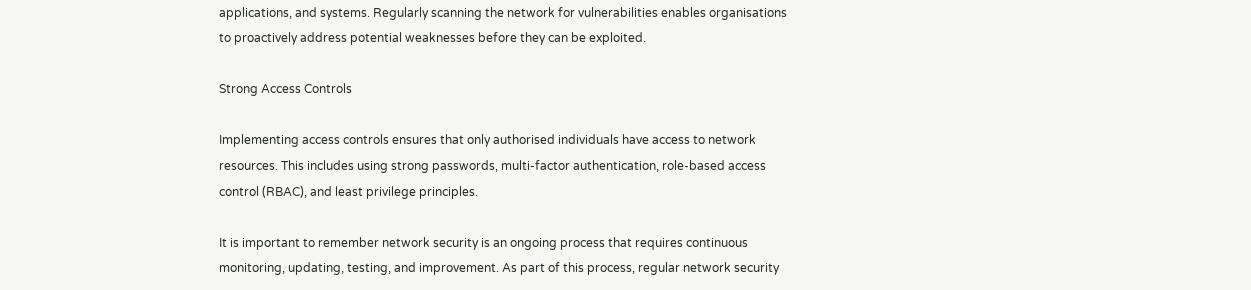applications, and systems. Regularly scanning the network for vulnerabilities enables organisations to proactively address potential weaknesses before they can be exploited.

Strong Access Controls

Implementing access controls ensures that only authorised individuals have access to network resources. This includes using strong passwords, multi-factor authentication, role-based access control (RBAC), and least privilege principles.

It is important to remember network security is an ongoing process that requires continuous monitoring, updating, testing, and improvement. As part of this process, regular network security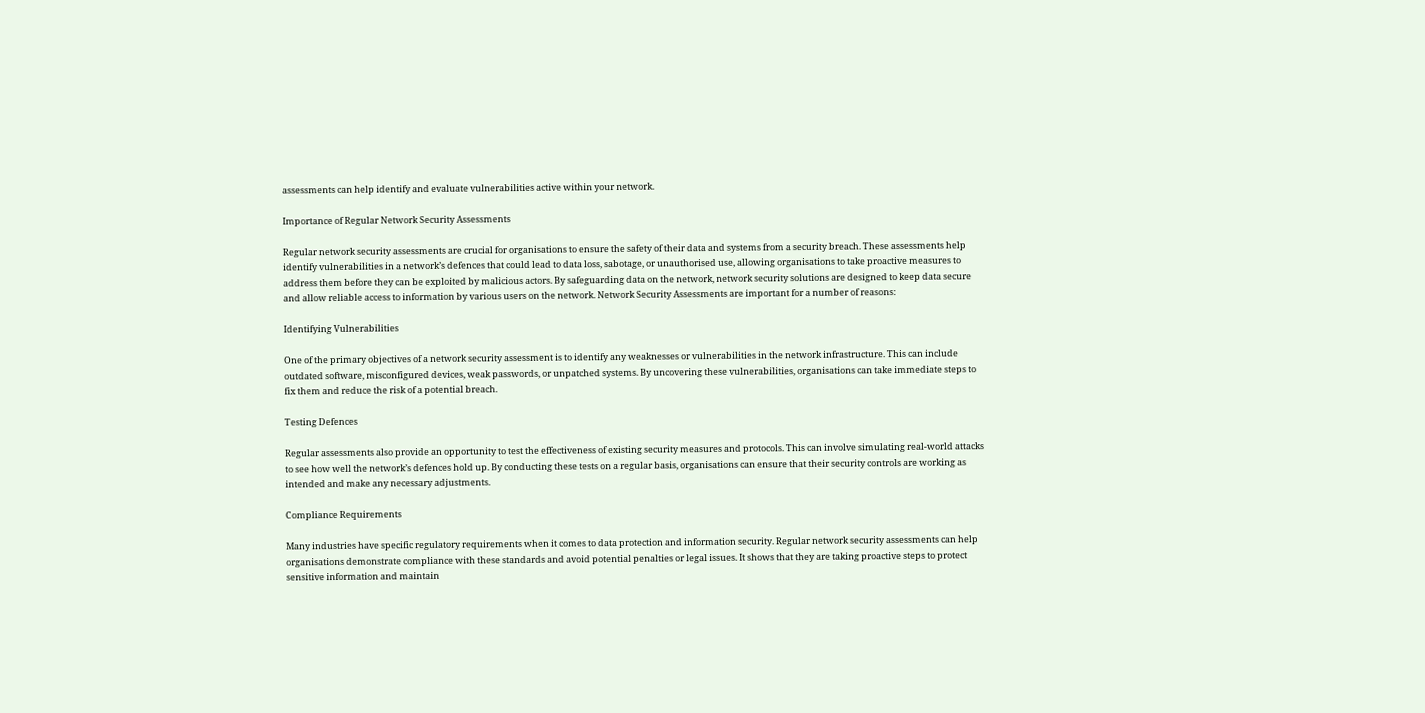assessments can help identify and evaluate vulnerabilities active within your network.

Importance of Regular Network Security Assessments

Regular network security assessments are crucial for organisations to ensure the safety of their data and systems from a security breach. These assessments help identify vulnerabilities in a network’s defences that could lead to data loss, sabotage, or unauthorised use, allowing organisations to take proactive measures to address them before they can be exploited by malicious actors. By safeguarding data on the network, network security solutions are designed to keep data secure and allow reliable access to information by various users on the network. Network Security Assessments are important for a number of reasons:

Identifying Vulnerabilities

One of the primary objectives of a network security assessment is to identify any weaknesses or vulnerabilities in the network infrastructure. This can include outdated software, misconfigured devices, weak passwords, or unpatched systems. By uncovering these vulnerabilities, organisations can take immediate steps to fix them and reduce the risk of a potential breach.

Testing Defences

Regular assessments also provide an opportunity to test the effectiveness of existing security measures and protocols. This can involve simulating real-world attacks to see how well the network’s defences hold up. By conducting these tests on a regular basis, organisations can ensure that their security controls are working as intended and make any necessary adjustments.

Compliance Requirements

Many industries have specific regulatory requirements when it comes to data protection and information security. Regular network security assessments can help organisations demonstrate compliance with these standards and avoid potential penalties or legal issues. It shows that they are taking proactive steps to protect sensitive information and maintain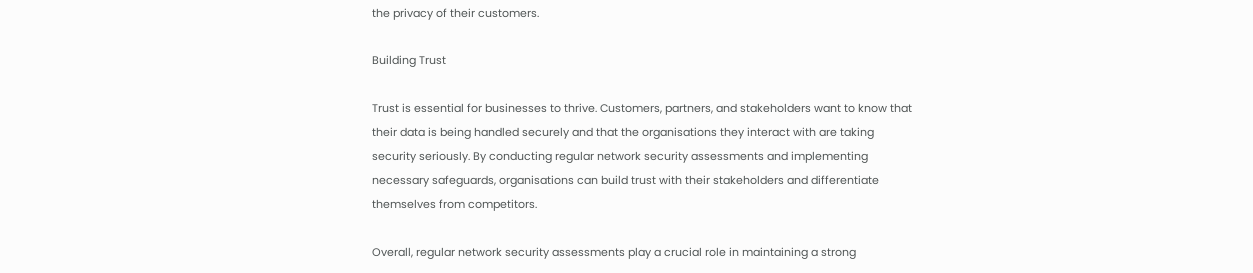the privacy of their customers.

Building Trust

Trust is essential for businesses to thrive. Customers, partners, and stakeholders want to know that their data is being handled securely and that the organisations they interact with are taking security seriously. By conducting regular network security assessments and implementing necessary safeguards, organisations can build trust with their stakeholders and differentiate themselves from competitors.

Overall, regular network security assessments play a crucial role in maintaining a strong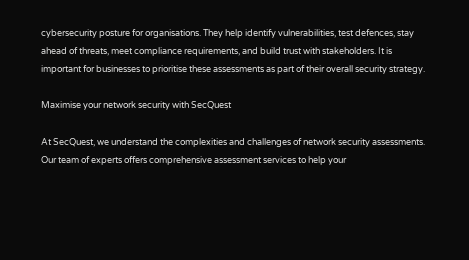cybersecurity posture for organisations. They help identify vulnerabilities, test defences, stay ahead of threats, meet compliance requirements, and build trust with stakeholders. It is important for businesses to prioritise these assessments as part of their overall security strategy.

Maximise your network security with SecQuest

At SecQuest, we understand the complexities and challenges of network security assessments. Our team of experts offers comprehensive assessment services to help your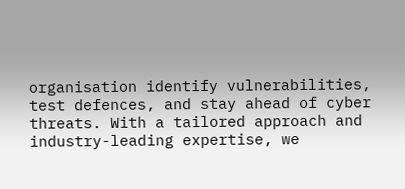organisation identify vulnerabilities, test defences, and stay ahead of cyber threats. With a tailored approach and industry-leading expertise, we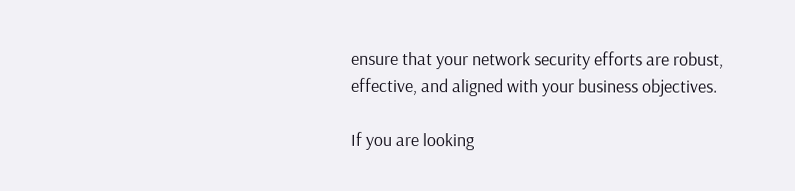ensure that your network security efforts are robust, effective, and aligned with your business objectives.

If you are looking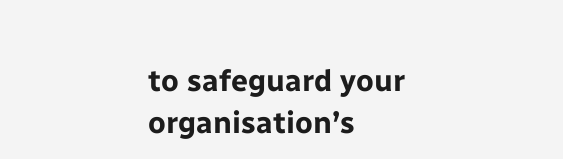to safeguard your organisation’s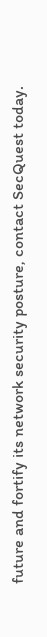future and fortify its network security posture, contact SecQuest today.